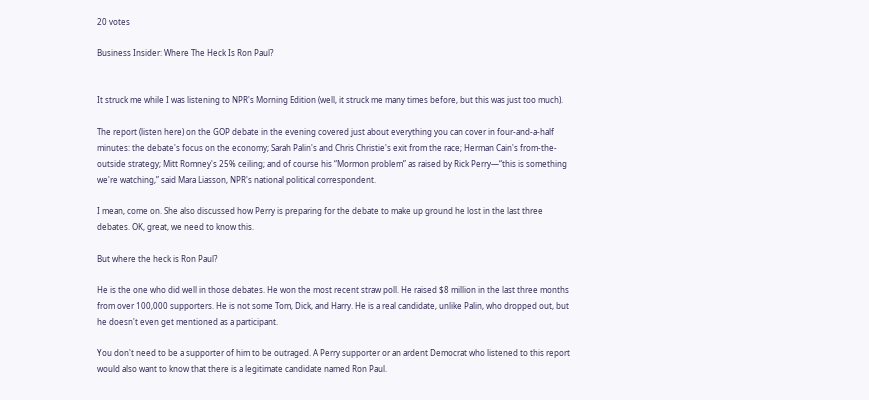20 votes

Business Insider: Where The Heck Is Ron Paul?


It struck me while I was listening to NPR's Morning Edition (well, it struck me many times before, but this was just too much).

The report (listen here) on the GOP debate in the evening covered just about everything you can cover in four-and-a-half minutes: the debate's focus on the economy; Sarah Palin's and Chris Christie's exit from the race; Herman Cain's from-the-outside strategy; Mitt Romney's 25% ceiling; and of course his “Mormon problem” as raised by Rick Perry—“this is something we're watching,” said Mara Liasson, NPR's national political correspondent.

I mean, come on. She also discussed how Perry is preparing for the debate to make up ground he lost in the last three debates. OK, great, we need to know this.

But where the heck is Ron Paul?

He is the one who did well in those debates. He won the most recent straw poll. He raised $8 million in the last three months from over 100,000 supporters. He is not some Tom, Dick, and Harry. He is a real candidate, unlike Palin, who dropped out, but he doesn't even get mentioned as a participant.

You don't need to be a supporter of him to be outraged. A Perry supporter or an ardent Democrat who listened to this report would also want to know that there is a legitimate candidate named Ron Paul.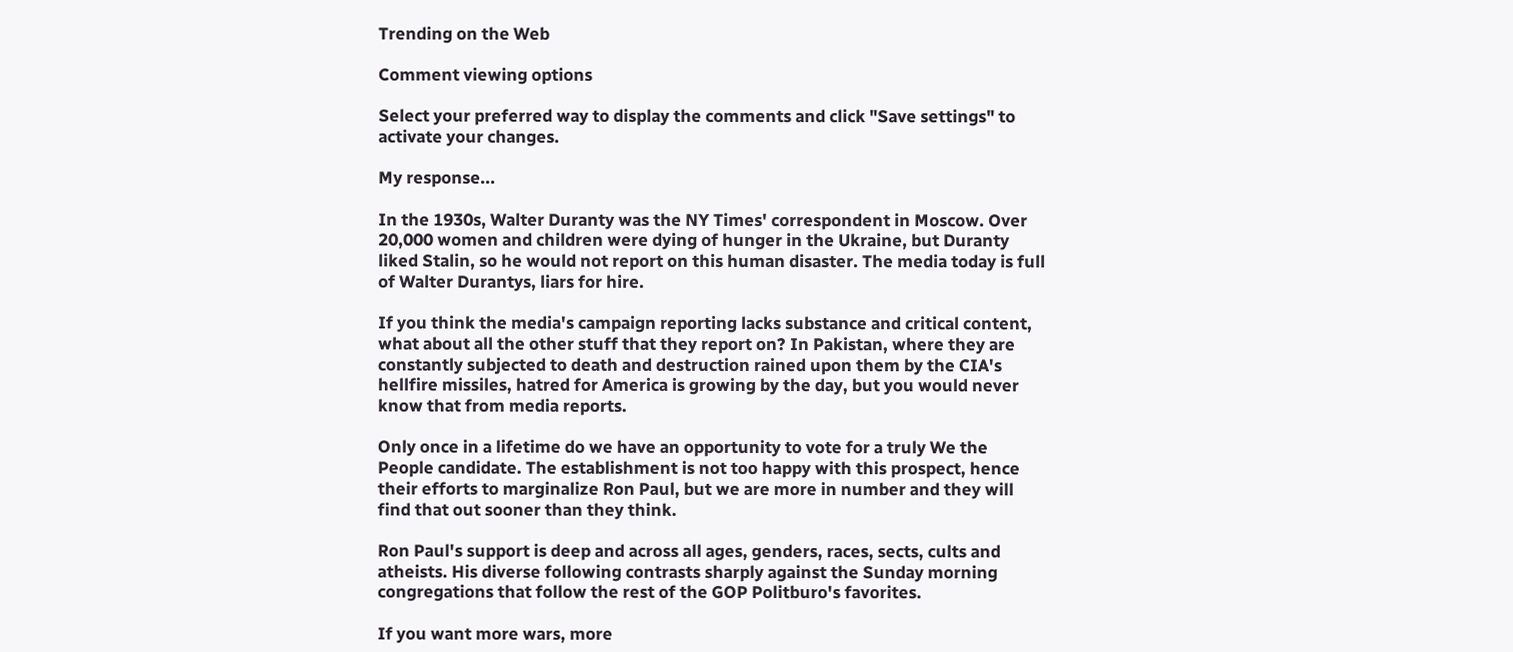Trending on the Web

Comment viewing options

Select your preferred way to display the comments and click "Save settings" to activate your changes.

My response...

In the 1930s, Walter Duranty was the NY Times' correspondent in Moscow. Over 20,000 women and children were dying of hunger in the Ukraine, but Duranty liked Stalin, so he would not report on this human disaster. The media today is full of Walter Durantys, liars for hire.

If you think the media's campaign reporting lacks substance and critical content, what about all the other stuff that they report on? In Pakistan, where they are constantly subjected to death and destruction rained upon them by the CIA's hellfire missiles, hatred for America is growing by the day, but you would never know that from media reports.

Only once in a lifetime do we have an opportunity to vote for a truly We the People candidate. The establishment is not too happy with this prospect, hence their efforts to marginalize Ron Paul, but we are more in number and they will find that out sooner than they think.

Ron Paul's support is deep and across all ages, genders, races, sects, cults and atheists. His diverse following contrasts sharply against the Sunday morning congregations that follow the rest of the GOP Politburo's favorites.

If you want more wars, more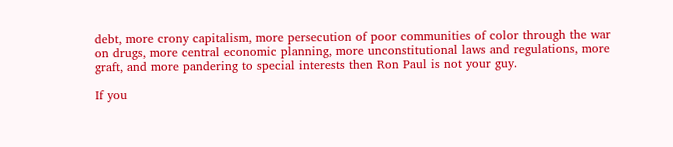debt, more crony capitalism, more persecution of poor communities of color through the war on drugs, more central economic planning, more unconstitutional laws and regulations, more graft, and more pandering to special interests then Ron Paul is not your guy.

If you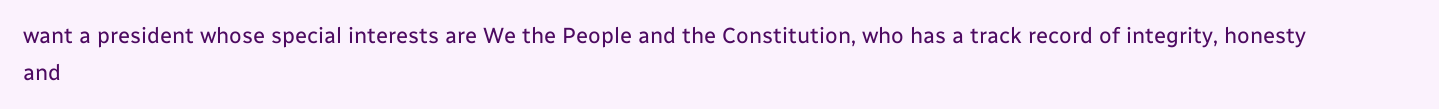want a president whose special interests are We the People and the Constitution, who has a track record of integrity, honesty and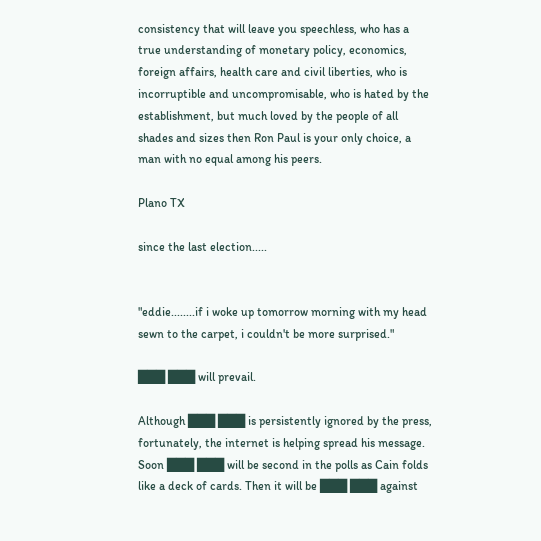consistency that will leave you speechless, who has a true understanding of monetary policy, economics, foreign affairs, health care and civil liberties, who is incorruptible and uncompromisable, who is hated by the establishment, but much loved by the people of all shades and sizes then Ron Paul is your only choice, a man with no equal among his peers.

Plano TX

since the last election.....


"eddie........if i woke up tomorrow morning with my head sewn to the carpet, i couldn't be more surprised."

███ ███ will prevail.

Although ███ ███ is persistently ignored by the press, fortunately, the internet is helping spread his message.
Soon ███ ███ will be second in the polls as Cain folds like a deck of cards. Then it will be ███ ███ against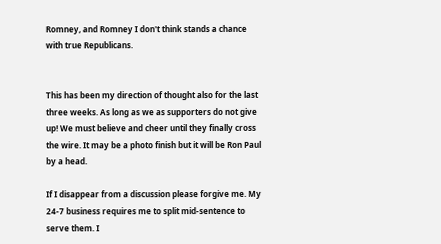Romney, and Romney I don't think stands a chance with true Republicans.


This has been my direction of thought also for the last three weeks. As long as we as supporters do not give up! We must believe and cheer until they finally cross the wire. It may be a photo finish but it will be Ron Paul by a head.

If I disappear from a discussion please forgive me. My 24-7 business requires me to split mid-sentence to serve them. I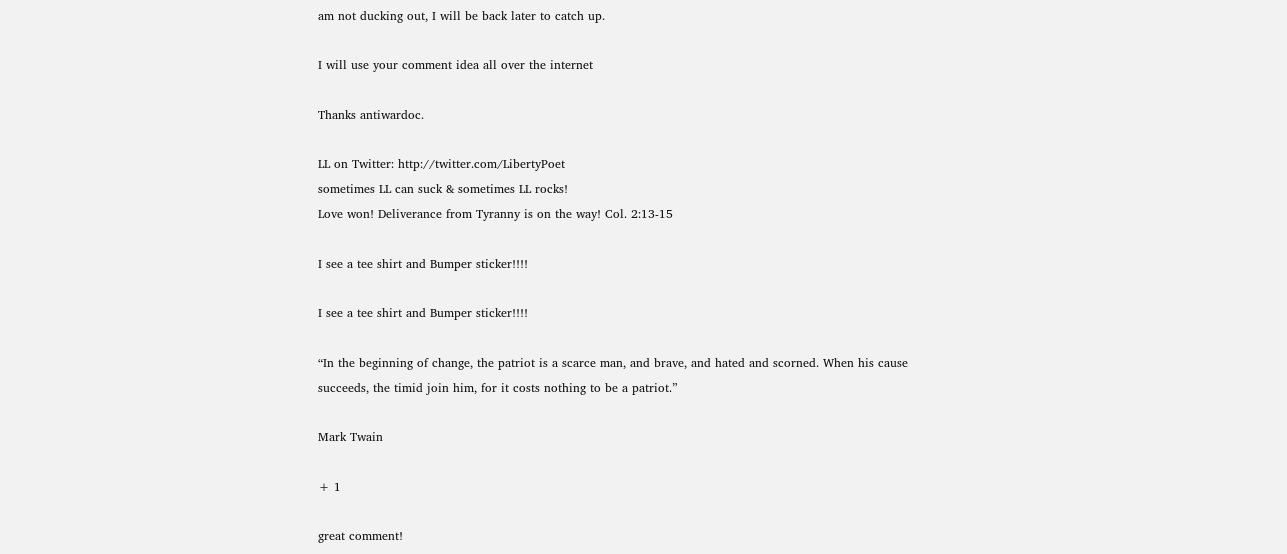am not ducking out, I will be back later to catch up.

I will use your comment idea all over the internet

Thanks antiwardoc.

LL on Twitter: http://twitter.com/LibertyPoet
sometimes LL can suck & sometimes LL rocks!
Love won! Deliverance from Tyranny is on the way! Col. 2:13-15

I see a tee shirt and Bumper sticker!!!!

I see a tee shirt and Bumper sticker!!!!

“In the beginning of change, the patriot is a scarce man, and brave, and hated and scorned. When his cause succeeds, the timid join him, for it costs nothing to be a patriot.”

Mark Twain

+ 1

great comment!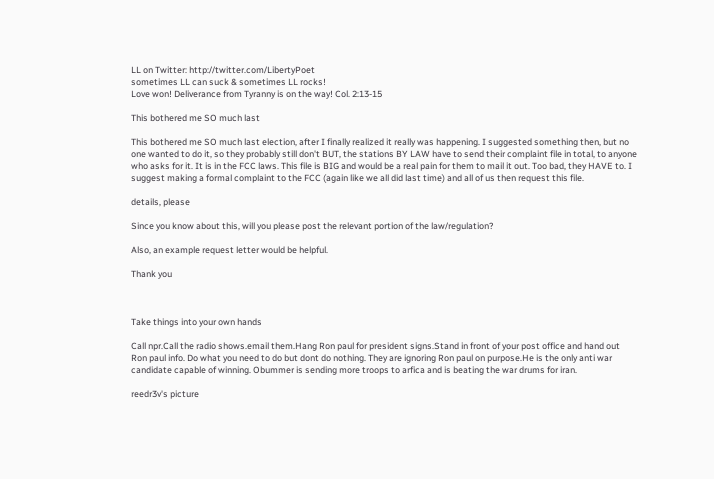LL on Twitter: http://twitter.com/LibertyPoet
sometimes LL can suck & sometimes LL rocks!
Love won! Deliverance from Tyranny is on the way! Col. 2:13-15

This bothered me SO much last

This bothered me SO much last election, after I finally realized it really was happening. I suggested something then, but no one wanted to do it, so they probably still don't BUT, the stations BY LAW have to send their complaint file in total, to anyone who asks for it. It is in the FCC laws. This file is BIG and would be a real pain for them to mail it out. Too bad, they HAVE to. I suggest making a formal complaint to the FCC (again like we all did last time) and all of us then request this file.

details, please

Since you know about this, will you please post the relevant portion of the law/regulation?

Also, an example request letter would be helpful.

Thank you



Take things into your own hands

Call npr.Call the radio shows.email them.Hang Ron paul for president signs.Stand in front of your post office and hand out Ron paul info. Do what you need to do but dont do nothing. They are ignoring Ron paul on purpose.He is the only anti war candidate capable of winning. Obummer is sending more troops to arfica and is beating the war drums for iran.

reedr3v's picture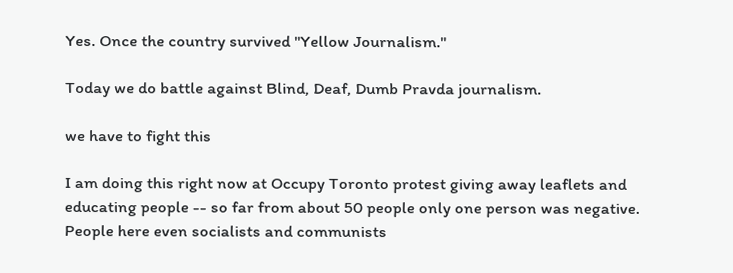Yes. Once the country survived "Yellow Journalism."

Today we do battle against Blind, Deaf, Dumb Pravda journalism.

we have to fight this

I am doing this right now at Occupy Toronto protest giving away leaflets and educating people -- so far from about 50 people only one person was negative.
People here even socialists and communists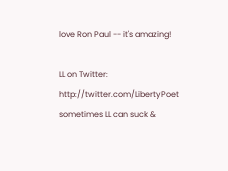love Ron Paul -- it's amazing!

LL on Twitter: http://twitter.com/LibertyPoet
sometimes LL can suck &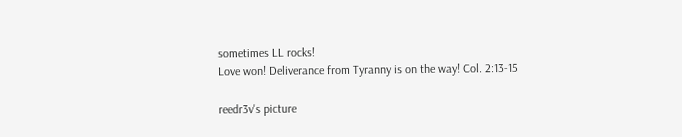sometimes LL rocks!
Love won! Deliverance from Tyranny is on the way! Col. 2:13-15

reedr3v's picture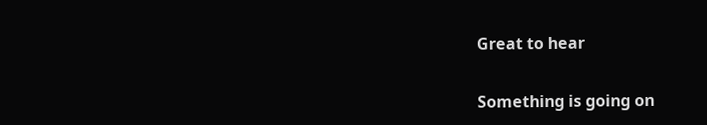Great to hear


Something is going on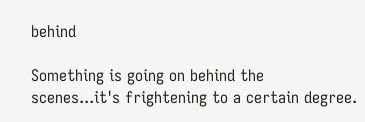behind

Something is going on behind the scenes...it's frightening to a certain degree.